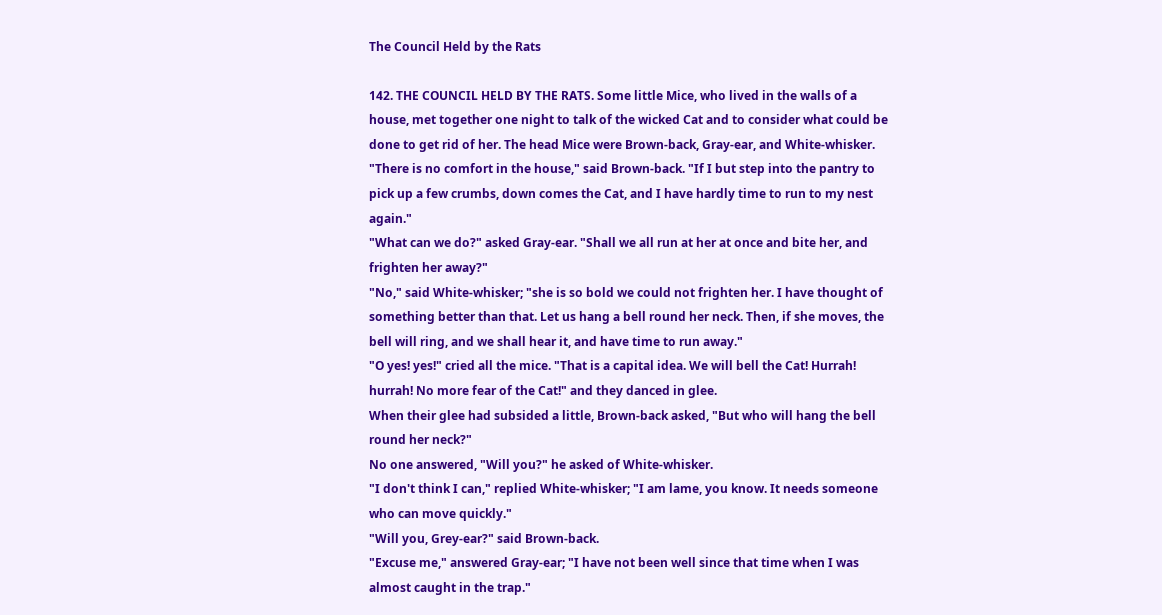The Council Held by the Rats

142. THE COUNCIL HELD BY THE RATS. Some little Mice, who lived in the walls of a house, met together one night to talk of the wicked Cat and to consider what could be done to get rid of her. The head Mice were Brown-back, Gray-ear, and White-whisker.
"There is no comfort in the house," said Brown-back. "If I but step into the pantry to pick up a few crumbs, down comes the Cat, and I have hardly time to run to my nest again."
"What can we do?" asked Gray-ear. "Shall we all run at her at once and bite her, and frighten her away?"
"No," said White-whisker; "she is so bold we could not frighten her. I have thought of something better than that. Let us hang a bell round her neck. Then, if she moves, the bell will ring, and we shall hear it, and have time to run away."
"O yes! yes!" cried all the mice. "That is a capital idea. We will bell the Cat! Hurrah! hurrah! No more fear of the Cat!" and they danced in glee.
When their glee had subsided a little, Brown-back asked, "But who will hang the bell round her neck?"
No one answered, "Will you?" he asked of White-whisker.
"I don't think I can," replied White-whisker; "I am lame, you know. It needs someone who can move quickly."
"Will you, Grey-ear?" said Brown-back.
"Excuse me," answered Gray-ear; "I have not been well since that time when I was almost caught in the trap."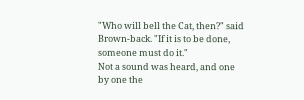"Who will bell the Cat, then?" said Brown-back. "If it is to be done, someone must do it."
Not a sound was heard, and one by one the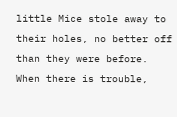little Mice stole away to their holes, no better off than they were before.
When there is trouble,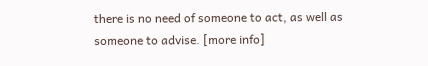there is no need of someone to act, as well as someone to advise. [more info]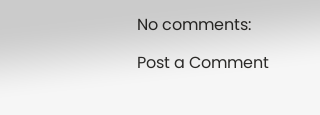No comments:

Post a Comment